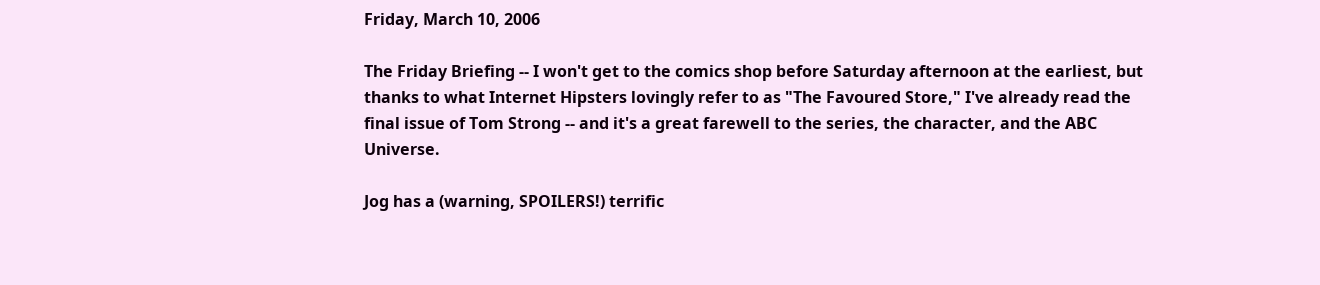Friday, March 10, 2006

The Friday Briefing -- I won't get to the comics shop before Saturday afternoon at the earliest, but thanks to what Internet Hipsters lovingly refer to as "The Favoured Store," I've already read the final issue of Tom Strong -- and it's a great farewell to the series, the character, and the ABC Universe.

Jog has a (warning, SPOILERS!) terrific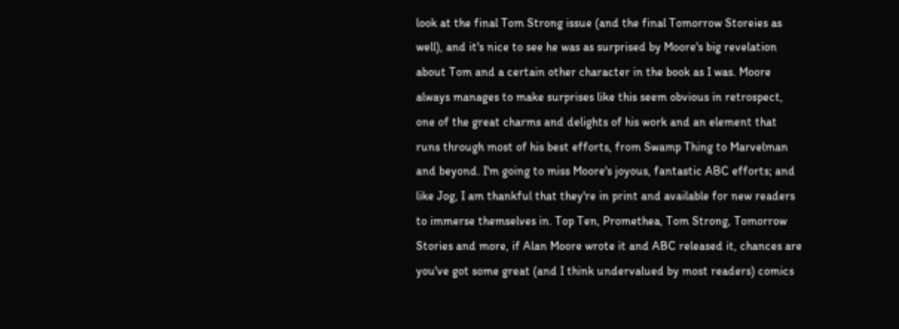look at the final Tom Strong issue (and the final Tomorrow Storeies as well), and it's nice to see he was as surprised by Moore's big revelation about Tom and a certain other character in the book as I was. Moore always manages to make surprises like this seem obvious in retrospect, one of the great charms and delights of his work and an element that runs through most of his best efforts, from Swamp Thing to Marvelman and beyond. I'm going to miss Moore's joyous, fantastic ABC efforts; and like Jog, I am thankful that they're in print and available for new readers to immerse themselves in. Top Ten, Promethea, Tom Strong, Tomorrow Stories and more, if Alan Moore wrote it and ABC released it, chances are you've got some great (and I think undervalued by most readers) comics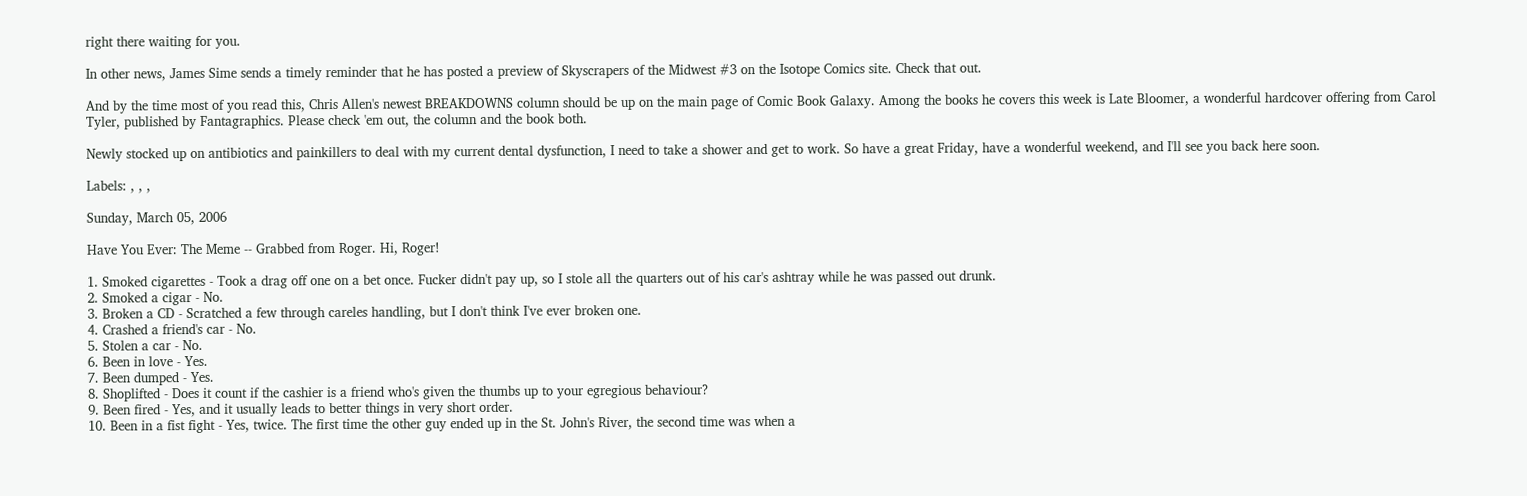right there waiting for you.

In other news, James Sime sends a timely reminder that he has posted a preview of Skyscrapers of the Midwest #3 on the Isotope Comics site. Check that out.

And by the time most of you read this, Chris Allen's newest BREAKDOWNS column should be up on the main page of Comic Book Galaxy. Among the books he covers this week is Late Bloomer, a wonderful hardcover offering from Carol Tyler, published by Fantagraphics. Please check 'em out, the column and the book both.

Newly stocked up on antibiotics and painkillers to deal with my current dental dysfunction, I need to take a shower and get to work. So have a great Friday, have a wonderful weekend, and I'll see you back here soon.

Labels: , , ,

Sunday, March 05, 2006

Have You Ever: The Meme -- Grabbed from Roger. Hi, Roger!

1. Smoked cigarettes - Took a drag off one on a bet once. Fucker didn't pay up, so I stole all the quarters out of his car's ashtray while he was passed out drunk.
2. Smoked a cigar - No.
3. Broken a CD - Scratched a few through careles handling, but I don't think I've ever broken one.
4. Crashed a friend's car - No.
5. Stolen a car - No.
6. Been in love - Yes.
7. Been dumped - Yes.
8. Shoplifted - Does it count if the cashier is a friend who's given the thumbs up to your egregious behaviour?
9. Been fired - Yes, and it usually leads to better things in very short order.
10. Been in a fist fight - Yes, twice. The first time the other guy ended up in the St. John's River, the second time was when a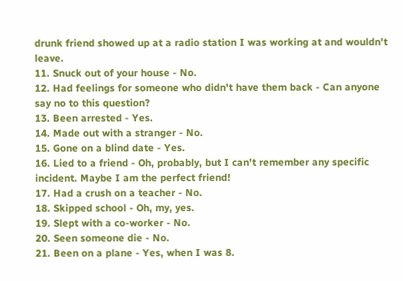drunk friend showed up at a radio station I was working at and wouldn't leave.
11. Snuck out of your house - No.
12. Had feelings for someone who didn't have them back - Can anyone say no to this question?
13. Been arrested - Yes.
14. Made out with a stranger - No.
15. Gone on a blind date - Yes.
16. Lied to a friend - Oh, probably, but I can't remember any specific incident. Maybe I am the perfect friend!
17. Had a crush on a teacher - No.
18. Skipped school - Oh, my, yes.
19. Slept with a co-worker - No.
20. Seen someone die - No.
21. Been on a plane - Yes, when I was 8.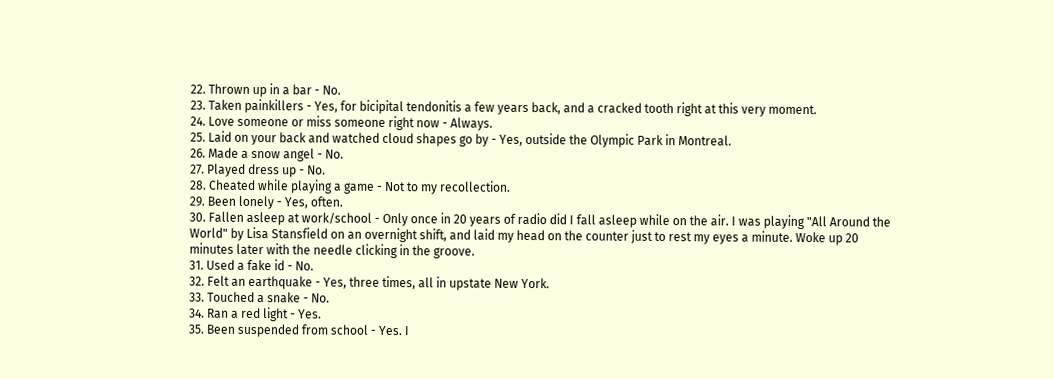22. Thrown up in a bar - No.
23. Taken painkillers - Yes, for bicipital tendonitis a few years back, and a cracked tooth right at this very moment.
24. Love someone or miss someone right now - Always.
25. Laid on your back and watched cloud shapes go by - Yes, outside the Olympic Park in Montreal.
26. Made a snow angel - No.
27. Played dress up - No.
28. Cheated while playing a game - Not to my recollection.
29. Been lonely - Yes, often.
30. Fallen asleep at work/school - Only once in 20 years of radio did I fall asleep while on the air. I was playing "All Around the World" by Lisa Stansfield on an overnight shift, and laid my head on the counter just to rest my eyes a minute. Woke up 20 minutes later with the needle clicking in the groove.
31. Used a fake id - No.
32. Felt an earthquake - Yes, three times, all in upstate New York.
33. Touched a snake - No.
34. Ran a red light - Yes.
35. Been suspended from school - Yes. I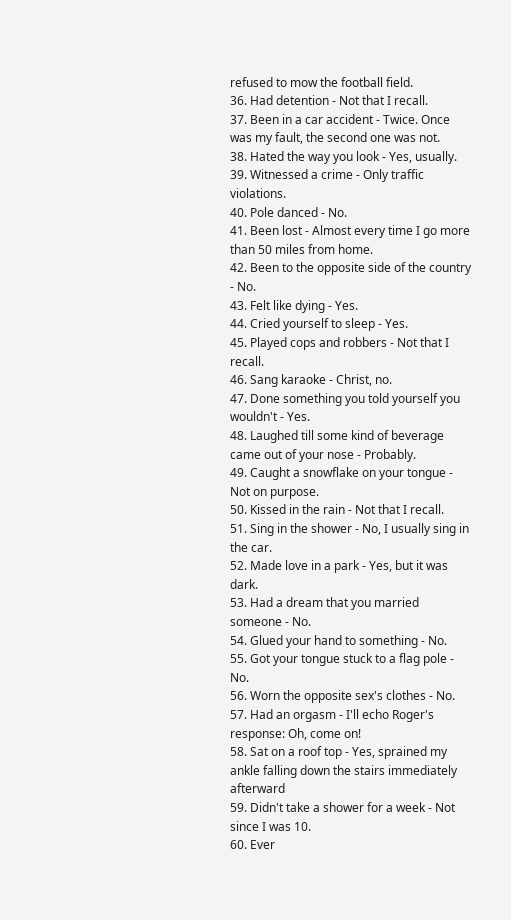refused to mow the football field.
36. Had detention - Not that I recall.
37. Been in a car accident - Twice. Once was my fault, the second one was not.
38. Hated the way you look - Yes, usually.
39. Witnessed a crime - Only traffic violations.
40. Pole danced - No.
41. Been lost - Almost every time I go more than 50 miles from home.
42. Been to the opposite side of the country - No.
43. Felt like dying - Yes.
44. Cried yourself to sleep - Yes.
45. Played cops and robbers - Not that I recall.
46. Sang karaoke - Christ, no.
47. Done something you told yourself you wouldn't - Yes.
48. Laughed till some kind of beverage came out of your nose - Probably.
49. Caught a snowflake on your tongue - Not on purpose.
50. Kissed in the rain - Not that I recall.
51. Sing in the shower - No, I usually sing in the car.
52. Made love in a park - Yes, but it was dark.
53. Had a dream that you married someone - No.
54. Glued your hand to something - No.
55. Got your tongue stuck to a flag pole - No.
56. Worn the opposite sex's clothes - No.
57. Had an orgasm - I'll echo Roger's response: Oh, come on!
58. Sat on a roof top - Yes, sprained my ankle falling down the stairs immediately afterward
59. Didn't take a shower for a week - Not since I was 10.
60. Ever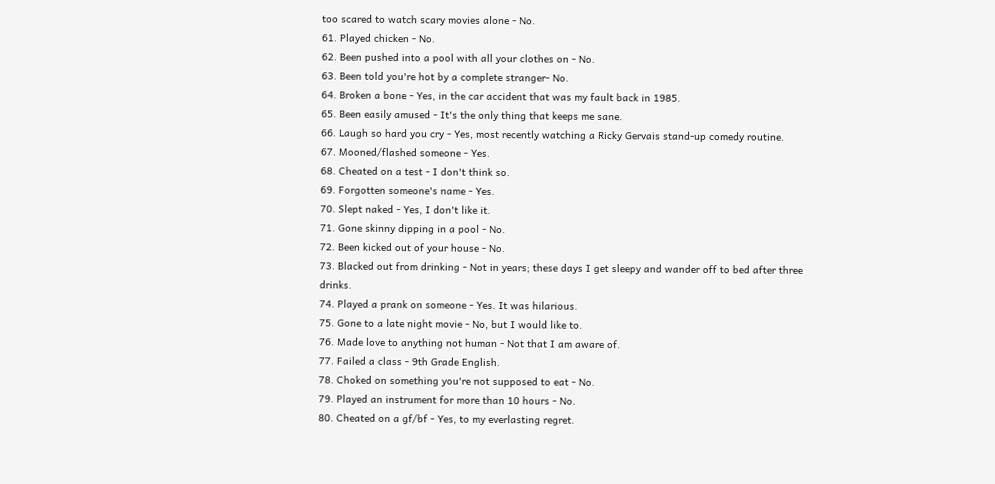too scared to watch scary movies alone - No.
61. Played chicken - No.
62. Been pushed into a pool with all your clothes on - No.
63. Been told you're hot by a complete stranger- No.
64. Broken a bone - Yes, in the car accident that was my fault back in 1985.
65. Been easily amused - It's the only thing that keeps me sane.
66. Laugh so hard you cry - Yes, most recently watching a Ricky Gervais stand-up comedy routine.
67. Mooned/flashed someone - Yes.
68. Cheated on a test - I don't think so.
69. Forgotten someone's name - Yes.
70. Slept naked - Yes, I don't like it.
71. Gone skinny dipping in a pool - No.
72. Been kicked out of your house - No.
73. Blacked out from drinking - Not in years; these days I get sleepy and wander off to bed after three drinks.
74. Played a prank on someone - Yes. It was hilarious.
75. Gone to a late night movie - No, but I would like to.
76. Made love to anything not human - Not that I am aware of.
77. Failed a class - 9th Grade English.
78. Choked on something you're not supposed to eat - No.
79. Played an instrument for more than 10 hours - No.
80. Cheated on a gf/bf - Yes, to my everlasting regret.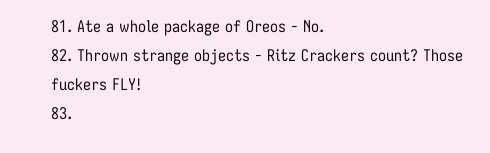81. Ate a whole package of Oreos - No.
82. Thrown strange objects - Ritz Crackers count? Those fuckers FLY!
83.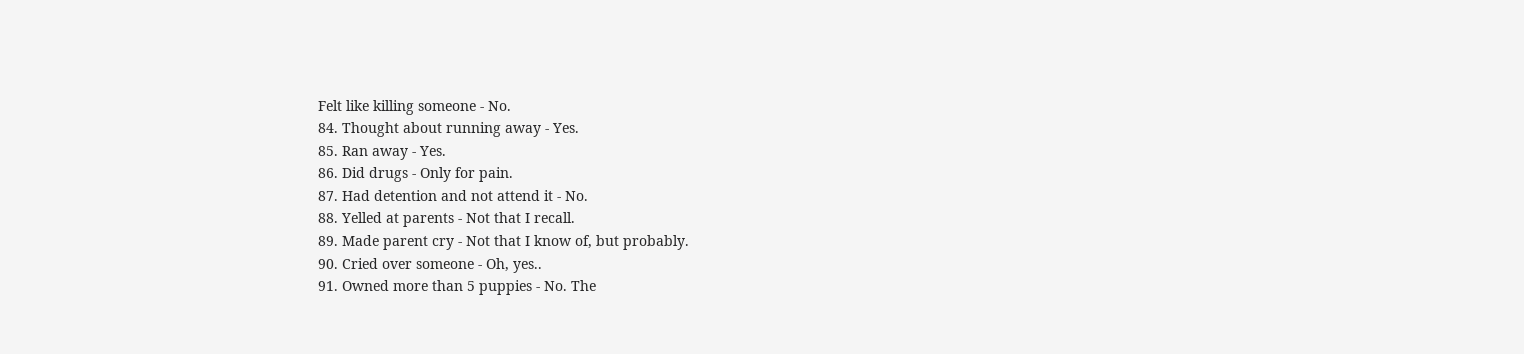Felt like killing someone - No.
84. Thought about running away - Yes.
85. Ran away - Yes.
86. Did drugs - Only for pain.
87. Had detention and not attend it - No.
88. Yelled at parents - Not that I recall.
89. Made parent cry - Not that I know of, but probably.
90. Cried over someone - Oh, yes..
91. Owned more than 5 puppies - No. The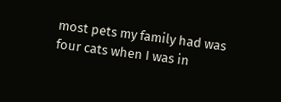most pets my family had was four cats when I was in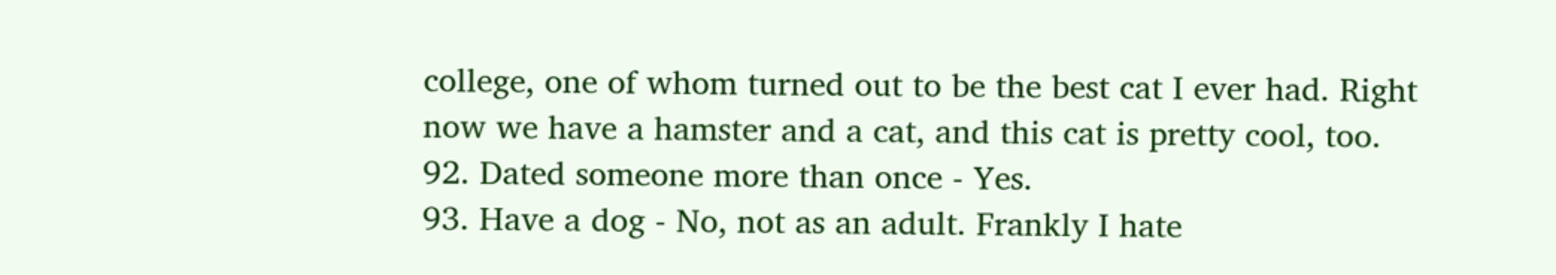college, one of whom turned out to be the best cat I ever had. Right now we have a hamster and a cat, and this cat is pretty cool, too.
92. Dated someone more than once - Yes.
93. Have a dog - No, not as an adult. Frankly I hate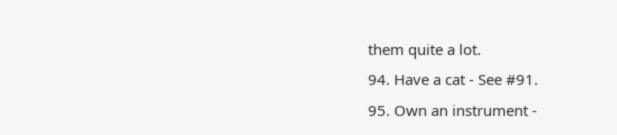them quite a lot.
94. Have a cat - See #91.
95. Own an instrument -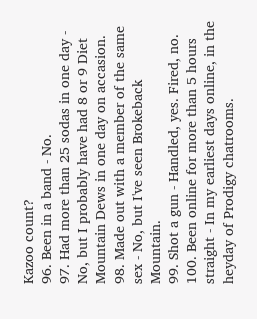Kazoo count?
96. Been in a band - No.
97. Had more than 25 sodas in one day - No, but I probably have had 8 or 9 Diet Mountain Dews in one day on accasion.
98. Made out with a member of the same sex - No, but I've seen Brokeback Mountain.
99. Shot a gun - Handled, yes. Fired, no.
100. Been online for more than 5 hours straight - In my earliest days online, in the heyday of Prodigy chatrooms.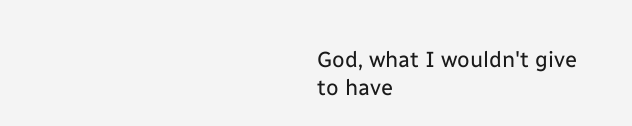God, what I wouldn't give to have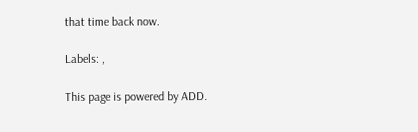that time back now.

Labels: ,

This page is powered by ADD.